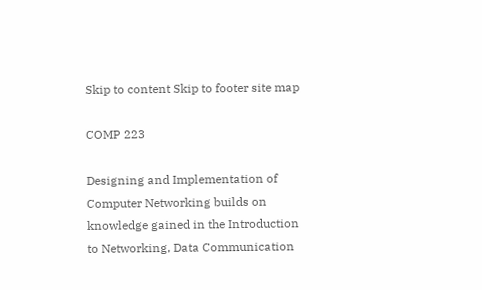Skip to content Skip to footer site map

COMP 223

Designing and Implementation of Computer Networking builds on knowledge gained in the Introduction to Networking, Data Communication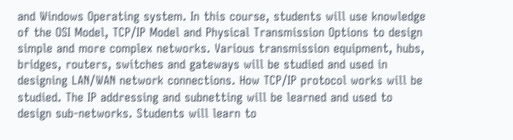and Windows Operating system. In this course, students will use knowledge of the OSI Model, TCP/IP Model and Physical Transmission Options to design simple and more complex networks. Various transmission equipment, hubs, bridges, routers, switches and gateways will be studied and used in designing LAN/WAN network connections. How TCP/IP protocol works will be studied. The IP addressing and subnetting will be learned and used to design sub-networks. Students will learn to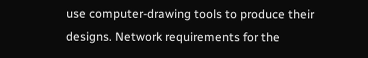use computer-drawing tools to produce their designs. Network requirements for the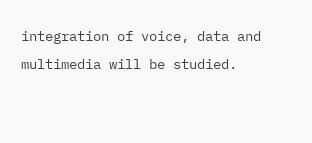integration of voice, data and multimedia will be studied.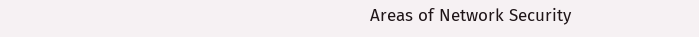Areas of Network Security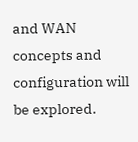and WAN concepts and configuration will be explored.